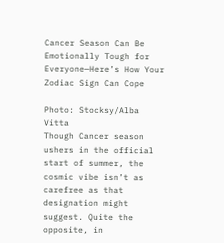Cancer Season Can Be Emotionally Tough for Everyone—Here’s How Your Zodiac Sign Can Cope

Photo: Stocksy/Alba Vitta
Though Cancer season ushers in the official start of summer, the cosmic vibe isn’t as carefree as that designation might suggest. Quite the opposite, in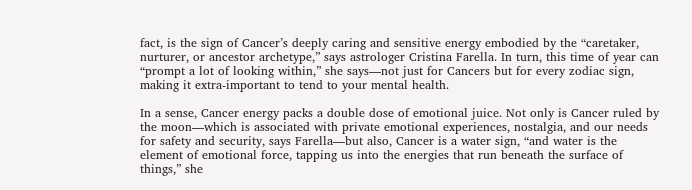fact, is the sign of Cancer’s deeply caring and sensitive energy embodied by the “caretaker, nurturer, or ancestor archetype,” says astrologer Cristina Farella. In turn, this time of year can “prompt a lot of looking within,” she says—not just for Cancers but for every zodiac sign, making it extra-important to tend to your mental health.

In a sense, Cancer energy packs a double dose of emotional juice. Not only is Cancer ruled by the moon—which is associated with private emotional experiences, nostalgia, and our needs for safety and security, says Farella—but also, Cancer is a water sign, “and water is the element of emotional force, tapping us into the energies that run beneath the surface of things,” she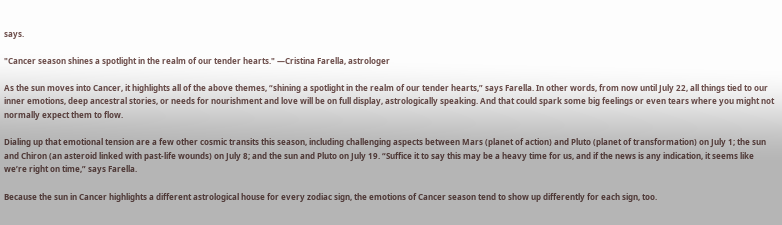says.

"Cancer season shines a spotlight in the realm of our tender hearts." —Cristina Farella, astrologer

As the sun moves into Cancer, it highlights all of the above themes, “shining a spotlight in the realm of our tender hearts,” says Farella. In other words, from now until July 22, all things tied to our inner emotions, deep ancestral stories, or needs for nourishment and love will be on full display, astrologically speaking. And that could spark some big feelings or even tears where you might not normally expect them to flow.

Dialing up that emotional tension are a few other cosmic transits this season, including challenging aspects between Mars (planet of action) and Pluto (planet of transformation) on July 1; the sun and Chiron (an asteroid linked with past-life wounds) on July 8; and the sun and Pluto on July 19. “Suffice it to say this may be a heavy time for us, and if the news is any indication, it seems like we’re right on time,” says Farella.

Because the sun in Cancer highlights a different astrological house for every zodiac sign, the emotions of Cancer season tend to show up differently for each sign, too.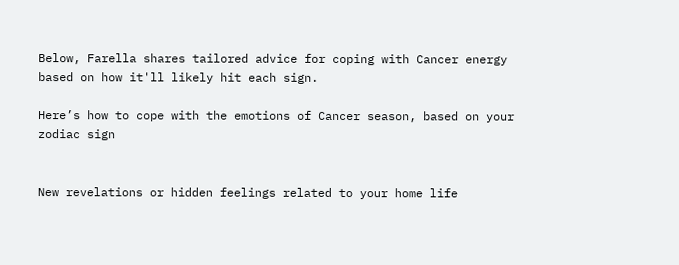Below, Farella shares tailored advice for coping with Cancer energy based on how it'll likely hit each sign.

Here’s how to cope with the emotions of Cancer season, based on your zodiac sign


New revelations or hidden feelings related to your home life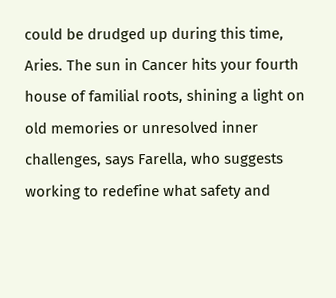could be drudged up during this time, Aries. The sun in Cancer hits your fourth house of familial roots, shining a light on old memories or unresolved inner challenges, says Farella, who suggests working to redefine what safety and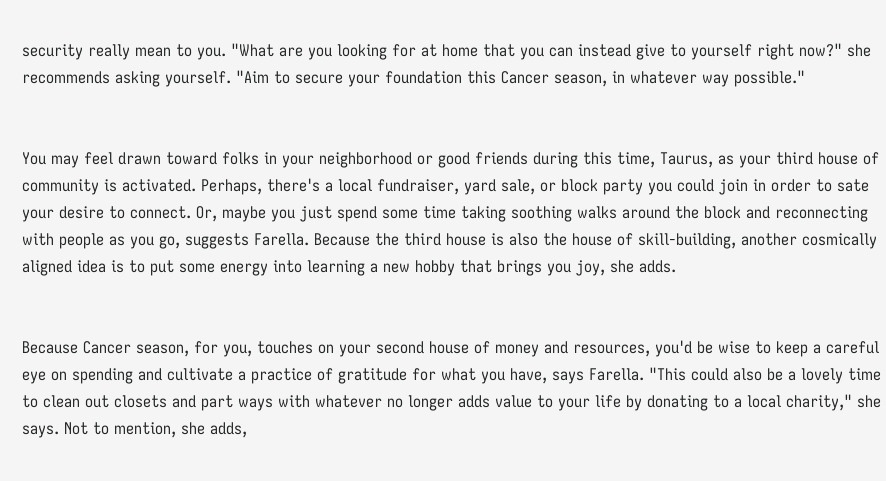security really mean to you. "What are you looking for at home that you can instead give to yourself right now?" she recommends asking yourself. "Aim to secure your foundation this Cancer season, in whatever way possible."


You may feel drawn toward folks in your neighborhood or good friends during this time, Taurus, as your third house of community is activated. Perhaps, there's a local fundraiser, yard sale, or block party you could join in order to sate your desire to connect. Or, maybe you just spend some time taking soothing walks around the block and reconnecting with people as you go, suggests Farella. Because the third house is also the house of skill-building, another cosmically aligned idea is to put some energy into learning a new hobby that brings you joy, she adds.


Because Cancer season, for you, touches on your second house of money and resources, you'd be wise to keep a careful eye on spending and cultivate a practice of gratitude for what you have, says Farella. "This could also be a lovely time to clean out closets and part ways with whatever no longer adds value to your life by donating to a local charity," she says. Not to mention, she adds,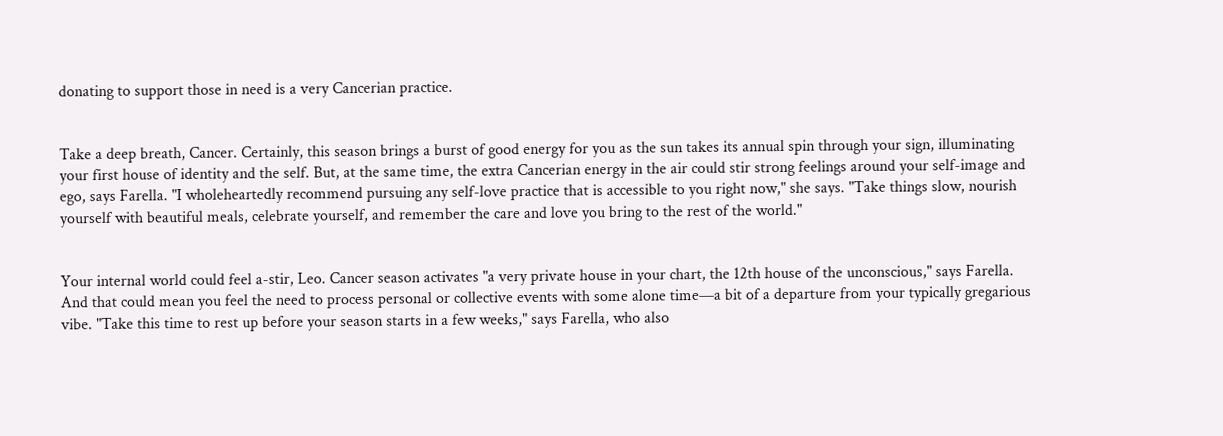donating to support those in need is a very Cancerian practice.


Take a deep breath, Cancer. Certainly, this season brings a burst of good energy for you as the sun takes its annual spin through your sign, illuminating your first house of identity and the self. But, at the same time, the extra Cancerian energy in the air could stir strong feelings around your self-image and ego, says Farella. "I wholeheartedly recommend pursuing any self-love practice that is accessible to you right now," she says. "Take things slow, nourish yourself with beautiful meals, celebrate yourself, and remember the care and love you bring to the rest of the world."


Your internal world could feel a-stir, Leo. Cancer season activates "a very private house in your chart, the 12th house of the unconscious," says Farella. And that could mean you feel the need to process personal or collective events with some alone time—a bit of a departure from your typically gregarious vibe. "Take this time to rest up before your season starts in a few weeks," says Farella, who also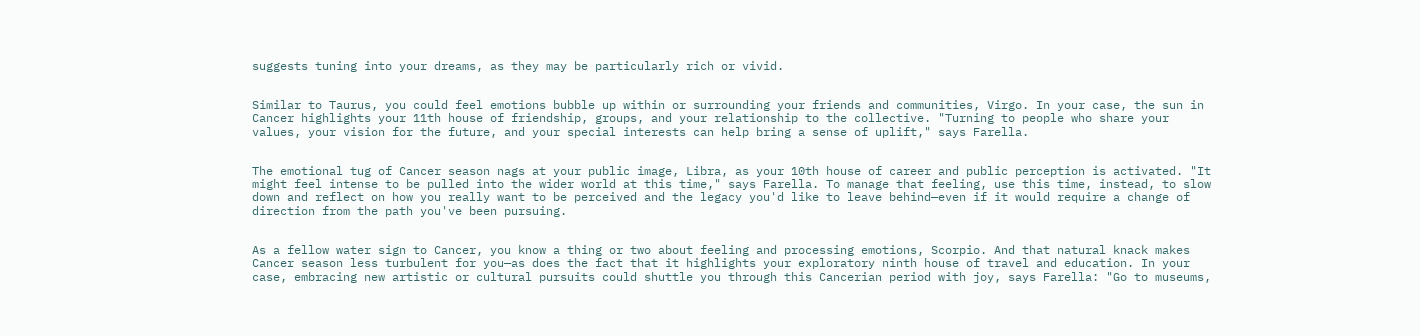suggests tuning into your dreams, as they may be particularly rich or vivid.


Similar to Taurus, you could feel emotions bubble up within or surrounding your friends and communities, Virgo. In your case, the sun in Cancer highlights your 11th house of friendship, groups, and your relationship to the collective. "Turning to people who share your values, your vision for the future, and your special interests can help bring a sense of uplift," says Farella.


The emotional tug of Cancer season nags at your public image, Libra, as your 10th house of career and public perception is activated. "It might feel intense to be pulled into the wider world at this time," says Farella. To manage that feeling, use this time, instead, to slow down and reflect on how you really want to be perceived and the legacy you'd like to leave behind—even if it would require a change of direction from the path you've been pursuing.


As a fellow water sign to Cancer, you know a thing or two about feeling and processing emotions, Scorpio. And that natural knack makes Cancer season less turbulent for you—as does the fact that it highlights your exploratory ninth house of travel and education. In your case, embracing new artistic or cultural pursuits could shuttle you through this Cancerian period with joy, says Farella: "Go to museums,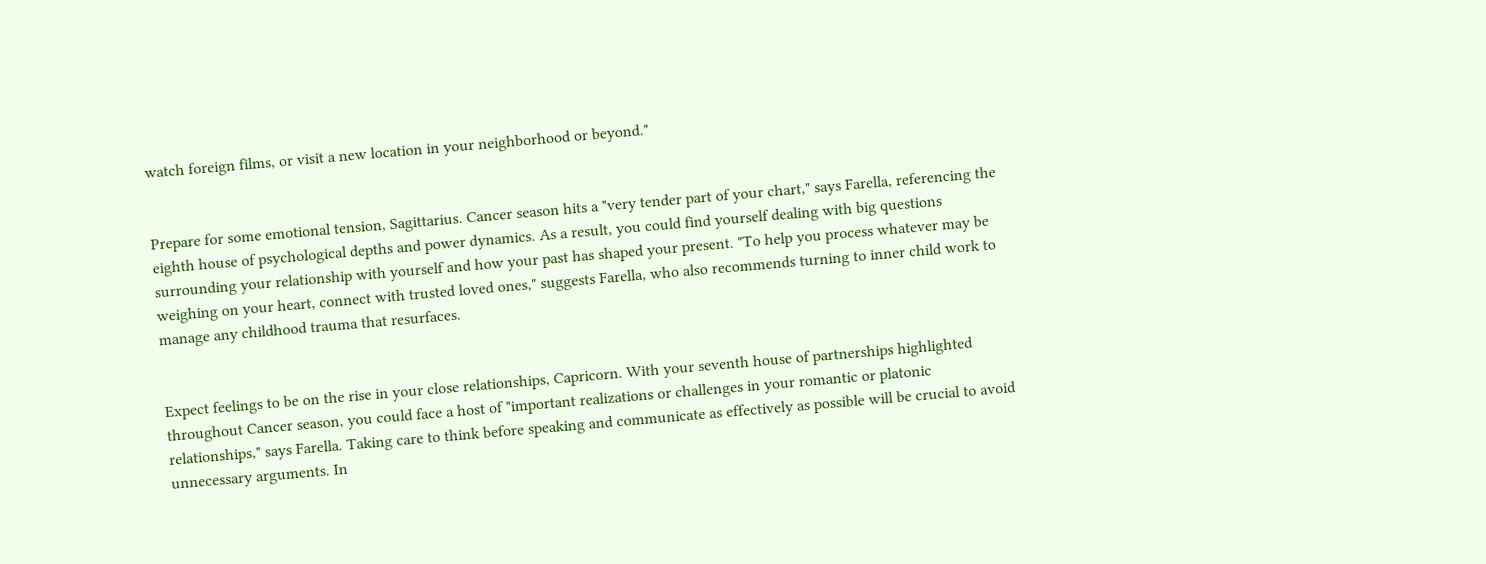watch foreign films, or visit a new location in your neighborhood or beyond."


Prepare for some emotional tension, Sagittarius. Cancer season hits a "very tender part of your chart," says Farella, referencing the eighth house of psychological depths and power dynamics. As a result, you could find yourself dealing with big questions surrounding your relationship with yourself and how your past has shaped your present. "To help you process whatever may be weighing on your heart, connect with trusted loved ones," suggests Farella, who also recommends turning to inner child work to manage any childhood trauma that resurfaces.


Expect feelings to be on the rise in your close relationships, Capricorn. With your seventh house of partnerships highlighted throughout Cancer season, you could face a host of "important realizations or challenges in your romantic or platonic relationships," says Farella. Taking care to think before speaking and communicate as effectively as possible will be crucial to avoid unnecessary arguments. In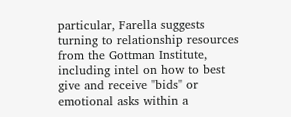particular, Farella suggests turning to relationship resources from the Gottman Institute, including intel on how to best give and receive "bids" or emotional asks within a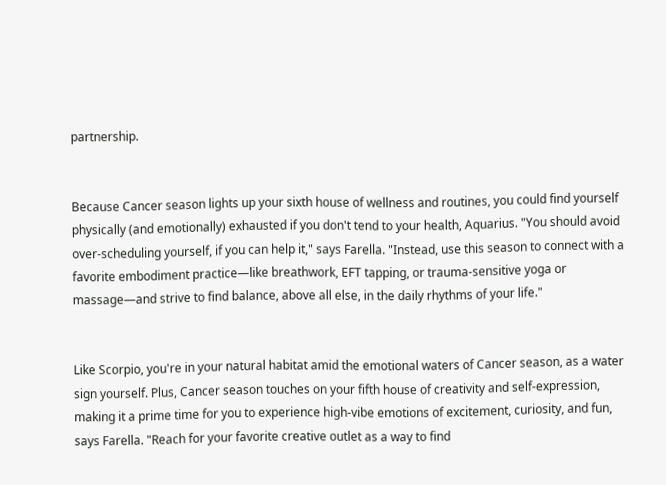partnership.


Because Cancer season lights up your sixth house of wellness and routines, you could find yourself physically (and emotionally) exhausted if you don't tend to your health, Aquarius. "You should avoid over-scheduling yourself, if you can help it," says Farella. "Instead, use this season to connect with a favorite embodiment practice—like breathwork, EFT tapping, or trauma-sensitive yoga or massage—and strive to find balance, above all else, in the daily rhythms of your life."


Like Scorpio, you're in your natural habitat amid the emotional waters of Cancer season, as a water sign yourself. Plus, Cancer season touches on your fifth house of creativity and self-expression, making it a prime time for you to experience high-vibe emotions of excitement, curiosity, and fun, says Farella. "Reach for your favorite creative outlet as a way to find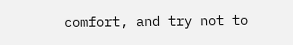comfort, and try not to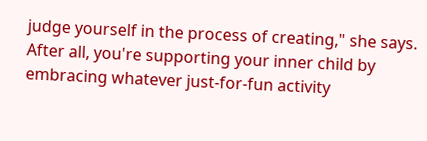judge yourself in the process of creating," she says. After all, you're supporting your inner child by embracing whatever just-for-fun activity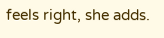feels right, she adds.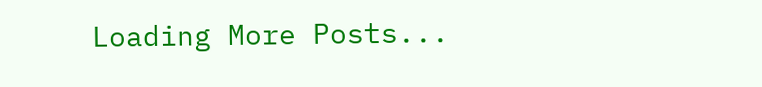Loading More Posts...